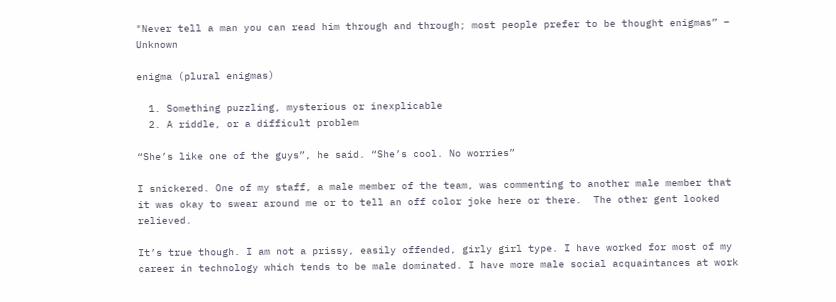"Never tell a man you can read him through and through; most people prefer to be thought enigmas” – Unknown

enigma (plural enigmas)

  1. Something puzzling, mysterious or inexplicable
  2. A riddle, or a difficult problem

“She’s like one of the guys”, he said. “She’s cool. No worries”

I snickered. One of my staff, a male member of the team, was commenting to another male member that it was okay to swear around me or to tell an off color joke here or there.  The other gent looked relieved.

It’s true though. I am not a prissy, easily offended, girly girl type. I have worked for most of my career in technology which tends to be male dominated. I have more male social acquaintances at work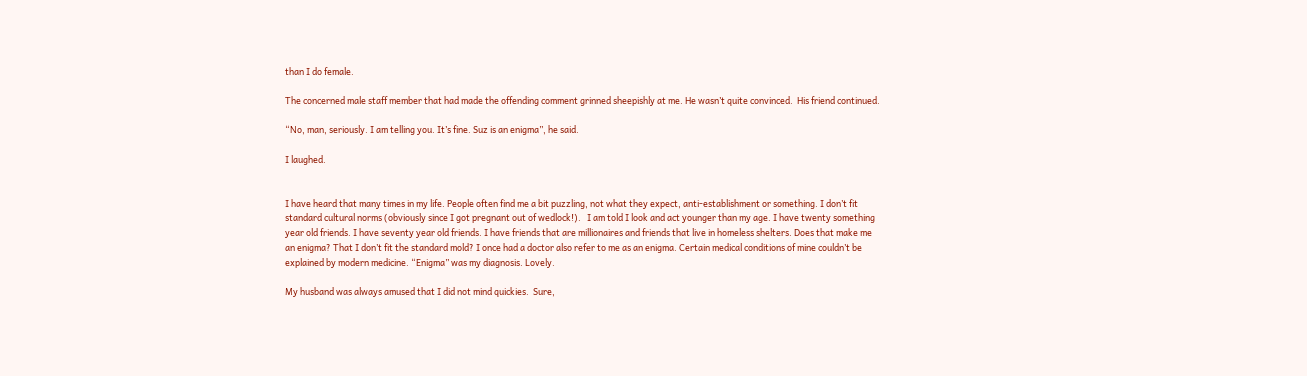than I do female.

The concerned male staff member that had made the offending comment grinned sheepishly at me. He wasn’t quite convinced.  His friend continued.

“No, man, seriously. I am telling you. It’s fine. Suz is an enigma”, he said.

I laughed.


I have heard that many times in my life. People often find me a bit puzzling, not what they expect, anti-establishment or something. I don’t fit standard cultural norms (obviously since I got pregnant out of wedlock!).   I am told I look and act younger than my age. I have twenty something year old friends. I have seventy year old friends. I have friends that are millionaires and friends that live in homeless shelters. Does that make me an enigma? That I don’t fit the standard mold? I once had a doctor also refer to me as an enigma. Certain medical conditions of mine couldn’t be explained by modern medicine. “Enigma” was my diagnosis. Lovely.

My husband was always amused that I did not mind quickies.  Sure,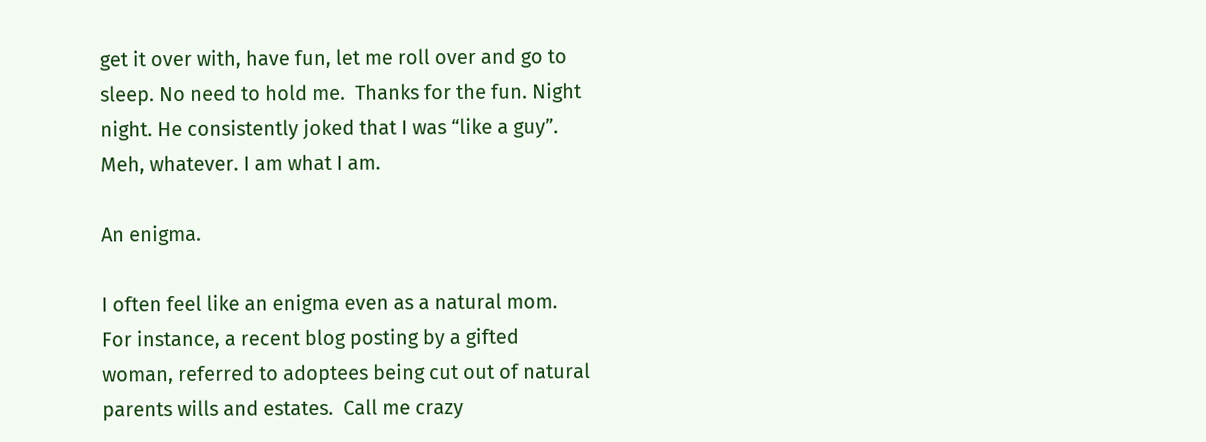get it over with, have fun, let me roll over and go to sleep. No need to hold me.  Thanks for the fun. Night night. He consistently joked that I was “like a guy”.  Meh, whatever. I am what I am.

An enigma.

I often feel like an enigma even as a natural mom.  For instance, a recent blog posting by a gifted woman, referred to adoptees being cut out of natural parents wills and estates.  Call me crazy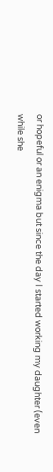or hopeful or an enigma but since the day I started working my daughter (even while she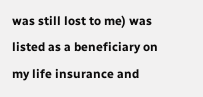was still lost to me) was listed as a beneficiary on my life insurance and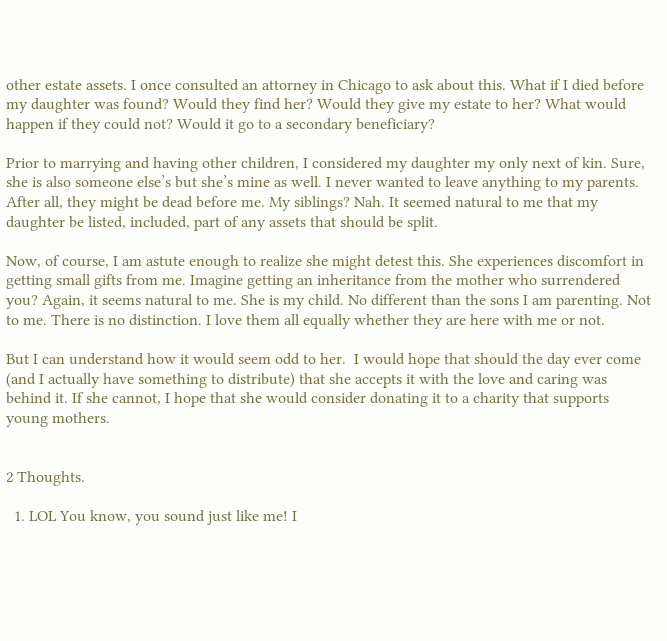other estate assets. I once consulted an attorney in Chicago to ask about this. What if I died before my daughter was found? Would they find her? Would they give my estate to her? What would happen if they could not? Would it go to a secondary beneficiary?

Prior to marrying and having other children, I considered my daughter my only next of kin. Sure, she is also someone else’s but she’s mine as well. I never wanted to leave anything to my parents. After all, they might be dead before me. My siblings? Nah. It seemed natural to me that my daughter be listed, included, part of any assets that should be split.

Now, of course, I am astute enough to realize she might detest this. She experiences discomfort in getting small gifts from me. Imagine getting an inheritance from the mother who surrendered you? Again, it seems natural to me. She is my child. No different than the sons I am parenting. Not to me. There is no distinction. I love them all equally whether they are here with me or not.

But I can understand how it would seem odd to her.  I would hope that should the day ever come (and I actually have something to distribute) that she accepts it with the love and caring was behind it. If she cannot, I hope that she would consider donating it to a charity that supports young mothers.


2 Thoughts.

  1. LOL You know, you sound just like me! I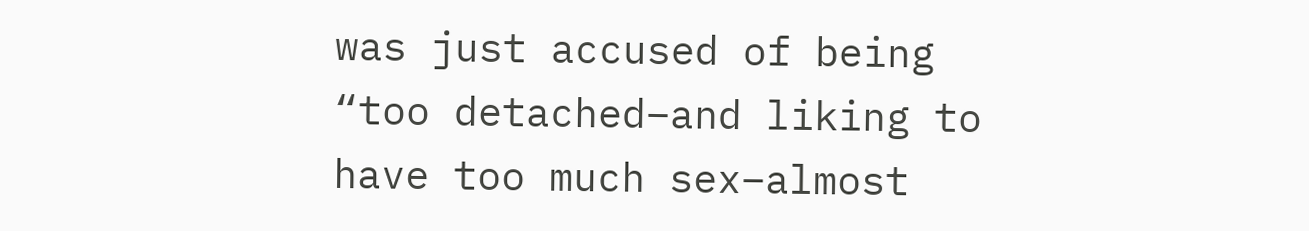was just accused of being “too detached–and liking to have too much sex–almost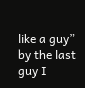like a guy” by the last guy I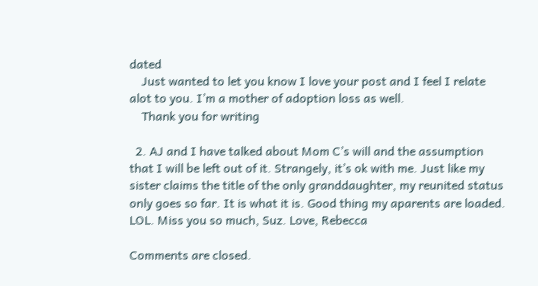dated
    Just wanted to let you know I love your post and I feel I relate alot to you. I’m a mother of adoption loss as well.
    Thank you for writing

  2. AJ and I have talked about Mom C’s will and the assumption that I will be left out of it. Strangely, it’s ok with me. Just like my sister claims the title of the only granddaughter, my reunited status only goes so far. It is what it is. Good thing my aparents are loaded. LOL. Miss you so much, Suz. Love, Rebecca

Comments are closed.